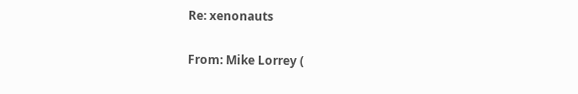Re: xenonauts

From: Mike Lorrey (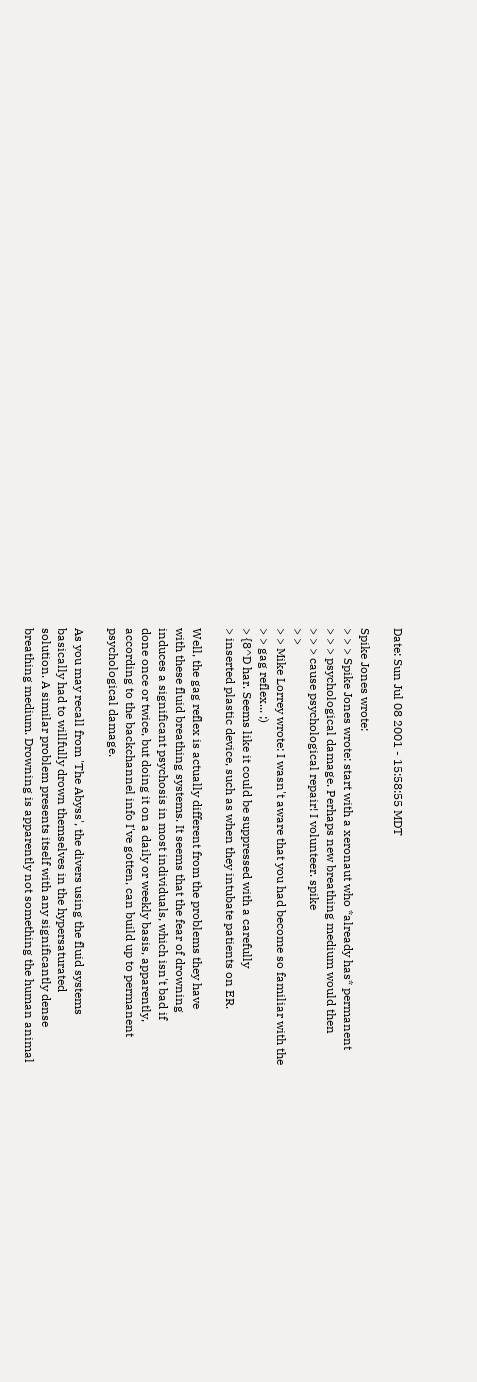Date: Sun Jul 08 2001 - 15:58:55 MDT

Spike Jones wrote:
> > > Spike Jones wrote: start with a xeronaut who *already has* permanent
> > > psychological damage. Perhaps new breathing medium would then
> > > cause psychological repair! I volunteer. spike
> >
> > Mike Lorrey wrote: I wasn't aware that you had become so familiar with the
> > gag reflex... ;)
> {8^D har. Seems like it could be suppressed with a carefully
> inserted plastic device, such as when they intubate patients on ER.

Well, the gag reflex is actually different from the problems they have
with these fluid breathing systems. It seems that the fear of drowning
induces a significant psychosis in most individuals, which isn't bad if
done once or twice, but doing it on a daily or weekly basis, apparently,
according to the backchannel info I've gotten, can build up to permanent
psychological damage.

As you may recall from 'The Abyss', the divers using the fluid systems
basically had to willfully drown themselves in the hypersaturated
solution. A similar problem presents itself with any significantly dense
breathing medium. Drowning is apparently not something the human animal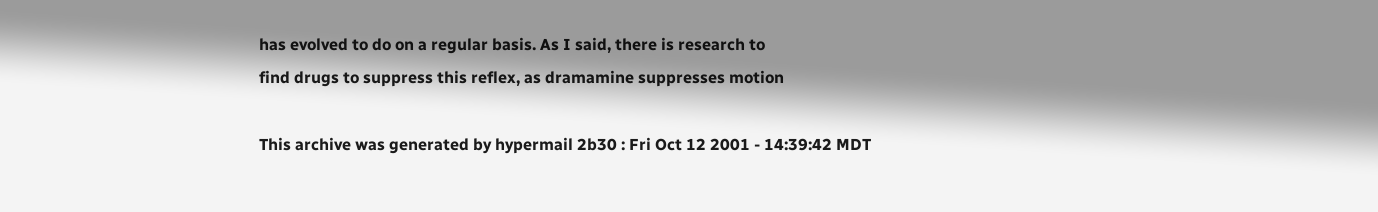has evolved to do on a regular basis. As I said, there is research to
find drugs to suppress this reflex, as dramamine suppresses motion

This archive was generated by hypermail 2b30 : Fri Oct 12 2001 - 14:39:42 MDT